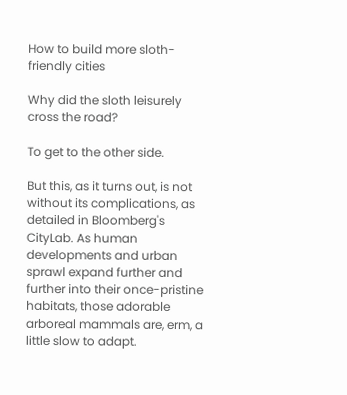How to build more sloth-friendly cities

Why did the sloth leisurely cross the road?

To get to the other side.

But this, as it turns out, is not without its complications, as detailed in Bloomberg's CityLab. As human developments and urban sprawl expand further and further into their once-pristine habitats, those adorable arboreal mammals are, erm, a little slow to adapt.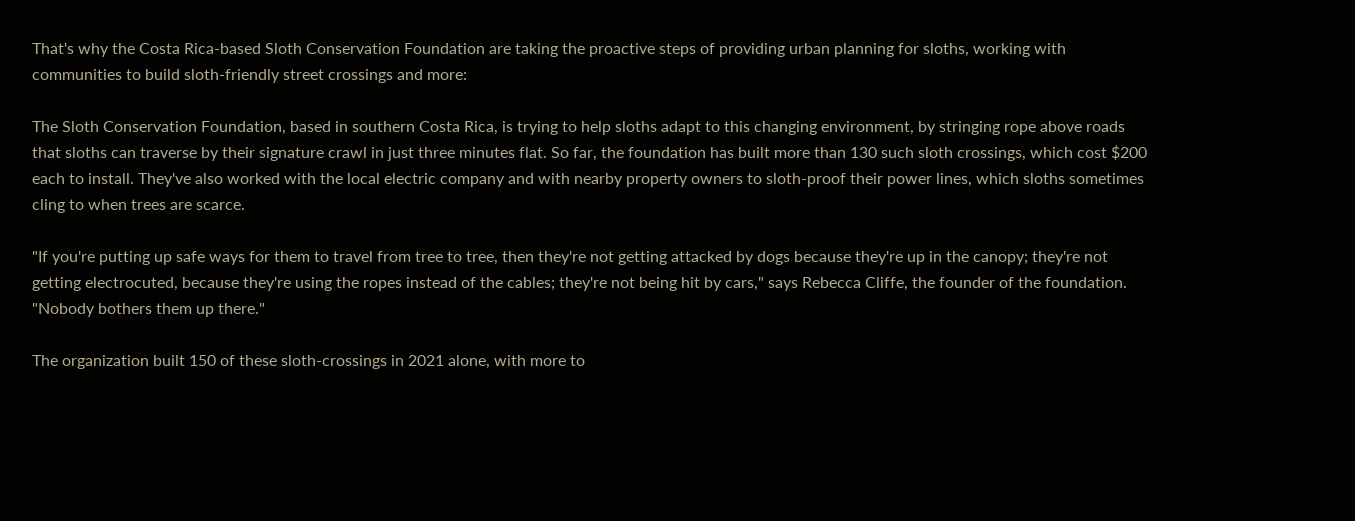That's why the Costa Rica-based Sloth Conservation Foundation are taking the proactive steps of providing urban planning for sloths, working with communities to build sloth-friendly street crossings and more:

The Sloth Conservation Foundation, based in southern Costa Rica, is trying to help sloths adapt to this changing environment, by stringing rope above roads that sloths can traverse by their signature crawl in just three minutes flat. So far, the foundation has built more than 130 such sloth crossings, which cost $200 each to install. They've also worked with the local electric company and with nearby property owners to sloth-proof their power lines, which sloths sometimes cling to when trees are scarce.

"If you're putting up safe ways for them to travel from tree to tree, then they're not getting attacked by dogs because they're up in the canopy; they're not getting electrocuted, because they're using the ropes instead of the cables; they're not being hit by cars," says Rebecca Cliffe, the founder of the foundation. "Nobody bothers them up there."

The organization built 150 of these sloth-crossings in 2021 alone, with more to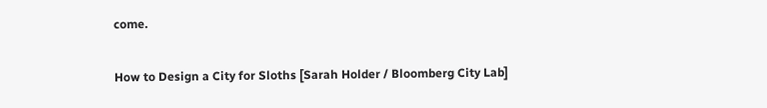come.

How to Design a City for Sloths [Sarah Holder / Bloomberg City Lab]